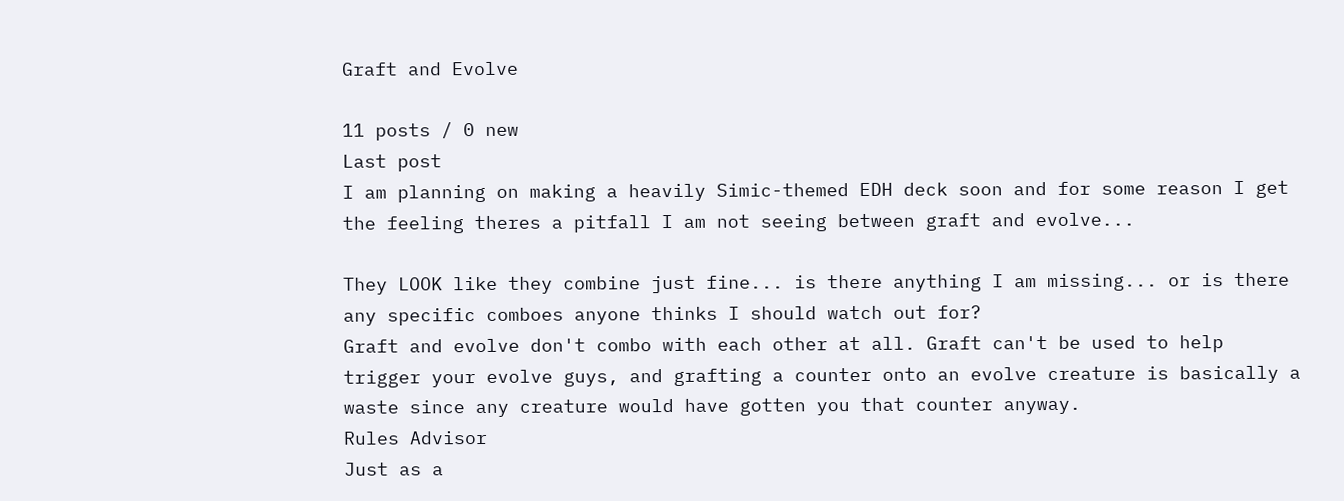Graft and Evolve

11 posts / 0 new
Last post
I am planning on making a heavily Simic-themed EDH deck soon and for some reason I get the feeling theres a pitfall I am not seeing between graft and evolve...

They LOOK like they combine just fine... is there anything I am missing... or is there any specific comboes anyone thinks I should watch out for?
Graft and evolve don't combo with each other at all. Graft can't be used to help trigger your evolve guys, and grafting a counter onto an evolve creature is basically a waste since any creature would have gotten you that counter anyway.
Rules Advisor
Just as a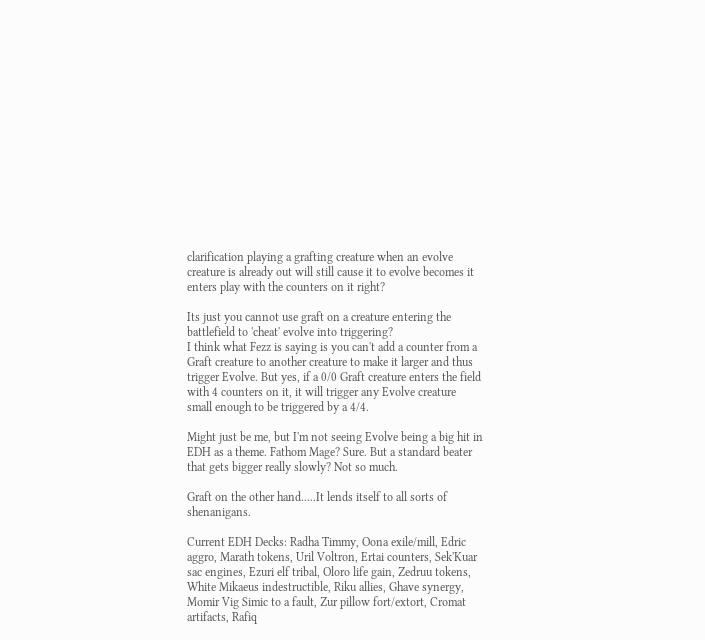clarification playing a grafting creature when an evolve creature is already out will still cause it to evolve becomes it enters play with the counters on it right?

Its just you cannot use graft on a creature entering the battlefield to 'cheat' evolve into triggering?
I think what Fezz is saying is you can't add a counter from a Graft creature to another creature to make it larger and thus trigger Evolve. But yes, if a 0/0 Graft creature enters the field with 4 counters on it, it will trigger any Evolve creature small enough to be triggered by a 4/4.

Might just be me, but I'm not seeing Evolve being a big hit in EDH as a theme. Fathom Mage? Sure. But a standard beater that gets bigger really slowly? Not so much.

Graft on the other hand.....It lends itself to all sorts of shenanigans.

Current EDH Decks: Radha Timmy, Oona exile/mill, Edric aggro, Marath tokens, Uril Voltron, Ertai counters, Sek'Kuar sac engines, Ezuri elf tribal, Oloro life gain, Zedruu tokens, White Mikaeus indestructible, Riku allies, Ghave synergy, Momir Vig Simic to a fault, Zur pillow fort/extort, Cromat artifacts, Rafiq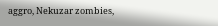aggro, Nekuzar zombies,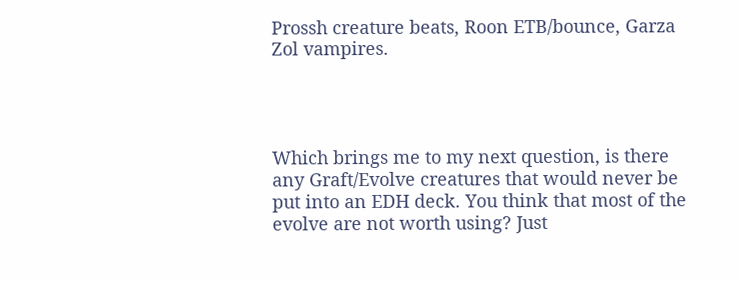Prossh creature beats, Roon ETB/bounce, Garza Zol vampires.




Which brings me to my next question, is there any Graft/Evolve creatures that would never be put into an EDH deck. You think that most of the evolve are not worth using? Just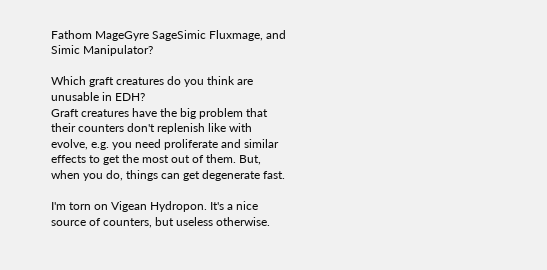Fathom MageGyre SageSimic Fluxmage, and Simic Manipulator?

Which graft creatures do you think are unusable in EDH?
Graft creatures have the big problem that their counters don't replenish like with evolve, e.g. you need proliferate and similar effects to get the most out of them. But, when you do, things can get degenerate fast.

I'm torn on Vigean Hydropon. It's a nice source of counters, but useless otherwise.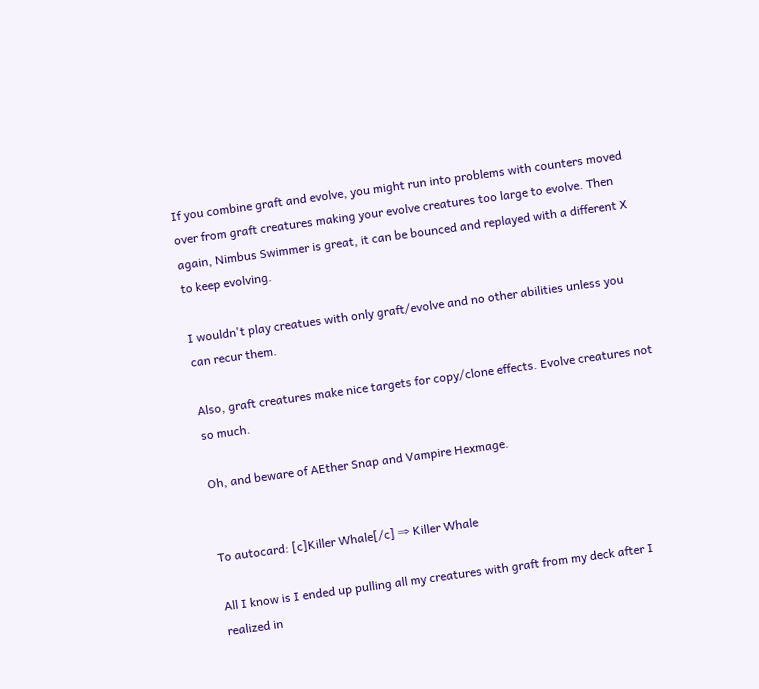If you combine graft and evolve, you might run into problems with counters moved over from graft creatures making your evolve creatures too large to evolve. Then again, Nimbus Swimmer is great, it can be bounced and replayed with a different X to keep evolving.

I wouldn't play creatues with only graft/evolve and no other abilities unless you can recur them.

Also, graft creatures make nice targets for copy/clone effects. Evolve creatures not so much.

Oh, and beware of AEther Snap and Vampire Hexmage.


To autocard: [c]Killer Whale[/c] ⇒ Killer Whale

All I know is I ended up pulling all my creatures with graft from my deck after I realized in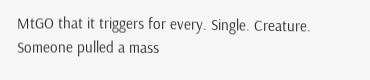MtGO that it triggers for every. Single. Creature.
Someone pulled a mass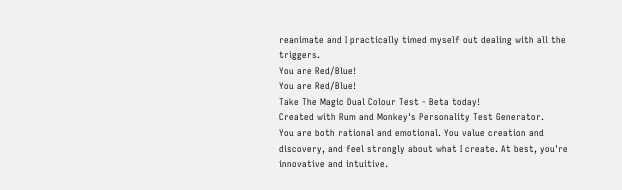reanimate and I practically timed myself out dealing with all the triggers.
You are Red/Blue!
You are Red/Blue!
Take The Magic Dual Colour Test - Beta today!
Created with Rum and Monkey's Personality Test Generator.
You are both rational and emotional. You value creation and discovery, and feel strongly about what I create. At best, you're innovative and intuitive.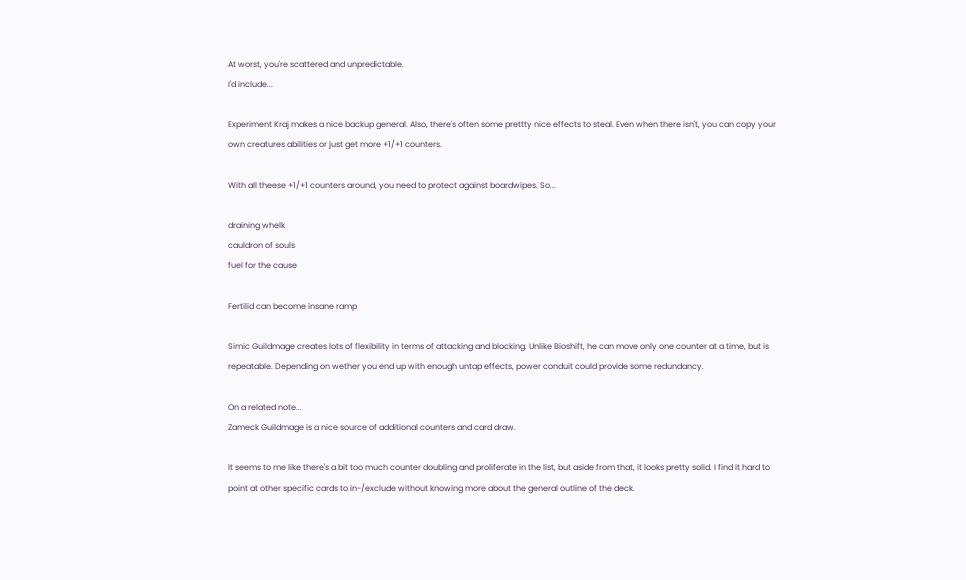At worst, you're scattered and unpredictable.
I'd include...

Experiment Kraj makes a nice backup general. Also, there's often some prettty nice effects to steal. Even when there isn't, you can copy your own creatures abilities or just get more +1/+1 counters.

With all theese +1/+1 counters around, you need to protect against boardwipes. So...

draining whelk
cauldron of souls
fuel for the cause

Fertilid can become insane ramp

Simic Guildmage creates lots of flexibility in terms of attacking and blocking. Unlike Bioshift, he can move only one counter at a time, but is repeatable. Depending on wether you end up with enough untap effects, power conduit could provide some redundancy.

On a related note...
Zameck Guildmage is a nice source of additional counters and card draw.

It seems to me like there's a bit too much counter doubling and proliferate in the list, but aside from that, it looks pretty solid. I find it hard to point at other specific cards to in-/exclude without knowing more about the general outline of the deck.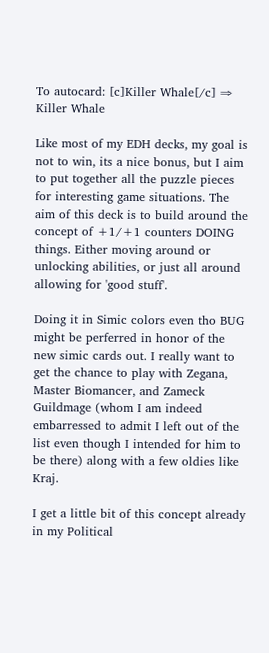To autocard: [c]Killer Whale[/c] ⇒ Killer Whale

Like most of my EDH decks, my goal is not to win, its a nice bonus, but I aim to put together all the puzzle pieces for interesting game situations. The aim of this deck is to build around the concept of +1/+1 counters DOING things. Either moving around or unlocking abilities, or just all around allowing for 'good stuff'.

Doing it in Simic colors even tho BUG might be perferred in honor of the new simic cards out. I really want to get the chance to play with Zegana, Master Biomancer, and Zameck Guildmage (whom I am indeed embarressed to admit I left out of the list even though I intended for him to be there) along with a few oldies like Kraj.

I get a little bit of this concept already in my Political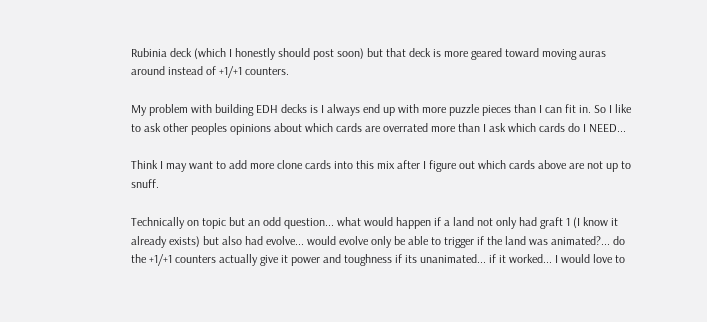Rubinia deck (which I honestly should post soon) but that deck is more geared toward moving auras around instead of +1/+1 counters.

My problem with building EDH decks is I always end up with more puzzle pieces than I can fit in. So I like to ask other peoples opinions about which cards are overrated more than I ask which cards do I NEED...

Think I may want to add more clone cards into this mix after I figure out which cards above are not up to snuff.

Technically on topic but an odd question... what would happen if a land not only had graft 1 (I know it already exists) but also had evolve... would evolve only be able to trigger if the land was animated?... do the +1/+1 counters actually give it power and toughness if its unanimated... if it worked... I would love to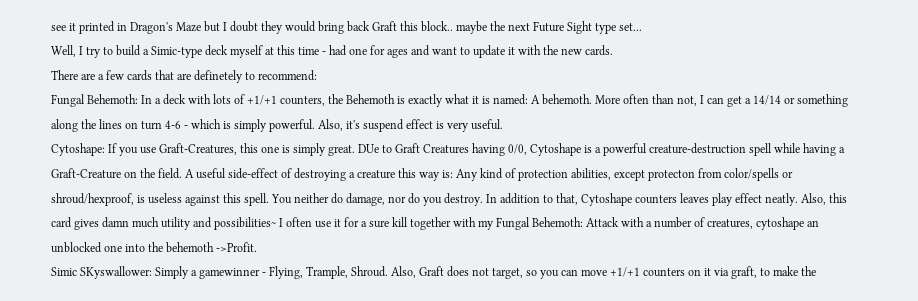see it printed in Dragon's Maze but I doubt they would bring back Graft this block.. maybe the next Future Sight type set...
Well, I try to build a Simic-type deck myself at this time - had one for ages and want to update it with the new cards.
There are a few cards that are definetely to recommend:
Fungal Behemoth: In a deck with lots of +1/+1 counters, the Behemoth is exactly what it is named: A behemoth. More often than not, I can get a 14/14 or something along the lines on turn 4-6 - which is simply powerful. Also, it's suspend effect is very useful.
Cytoshape: If you use Graft-Creatures, this one is simply great. DUe to Graft Creatures having 0/0, Cytoshape is a powerful creature-destruction spell while having a Graft-Creature on the field. A useful side-effect of destroying a creature this way is: Any kind of protection abilities, except protecton from color/spells or shroud/hexproof, is useless against this spell. You neither do damage, nor do you destroy. In addition to that, Cytoshape counters leaves play effect neatly. Also, this card gives damn much utility and possibilities~ I often use it for a sure kill together with my Fungal Behemoth: Attack with a number of creatures, cytoshape an unblocked one into the behemoth ->Profit.
Simic SKyswallower: Simply a gamewinner - Flying, Trample, Shroud. Also, Graft does not target, so you can move +1/+1 counters on it via graft, to make the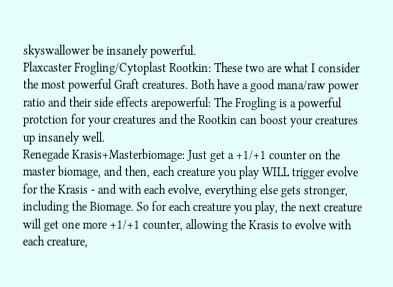skyswallower be insanely powerful.
Plaxcaster Frogling/Cytoplast Rootkin: These two are what I consider the most powerful Graft creatures. Both have a good mana/raw power ratio and their side effects arepowerful: The Frogling is a powerful protction for your creatures and the Rootkin can boost your creatures up insanely well.
Renegade Krasis+Masterbiomage: Just get a +1/+1 counter on the master biomage, and then, each creature you play WILL trigger evolve for the Krasis - and with each evolve, everything else gets stronger, including the Biomage. So for each creature you play, the next creature will get one more +1/+1 counter, allowing the Krasis to evolve with each creature,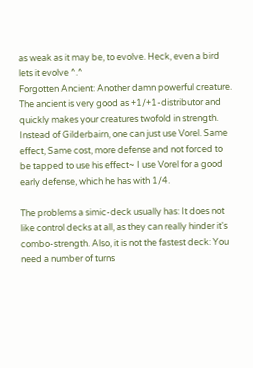as weak as it may be, to evolve. Heck, even a bird lets it evolve ^.^
Forgotten Ancient: Another damn powerful creature. The ancient is very good as +1/+1-distributor and quickly makes your creatures twofold in strength.
Instead of Gilderbairn, one can just use Vorel. Same effect, Same cost, more defense and not forced to be tapped to use his effect~ I use Vorel for a good early defense, which he has with 1/4.

The problems a simic-deck usually has: It does not like control decks at all, as they can really hinder it's combo-strength. Also, it is not the fastest deck: You need a number of turns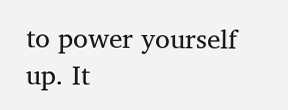to power yourself up. It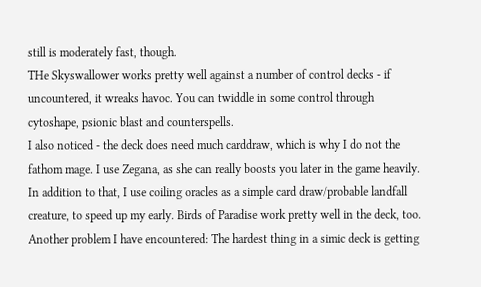still is moderately fast, though.
THe Skyswallower works pretty well against a number of control decks - if uncountered, it wreaks havoc. You can twiddle in some control through cytoshape, psionic blast and counterspells.
I also noticed - the deck does need much carddraw, which is why I do not the fathom mage. I use Zegana, as she can really boosts you later in the game heavily. In addition to that, I use coiling oracles as a simple card draw/probable landfall creature, to speed up my early. Birds of Paradise work pretty well in the deck, too.
Another problem I have encountered: The hardest thing in a simic deck is getting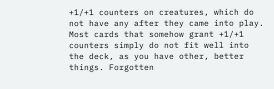+1/+1 counters on creatures, which do not have any after they came into play. Most cards that somehow grant +1/+1 counters simply do not fit well into the deck, as you have other, better things. Forgotten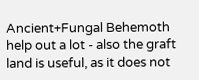Ancient+Fungal Behemoth help out a lot - also the graft land is useful, as it does not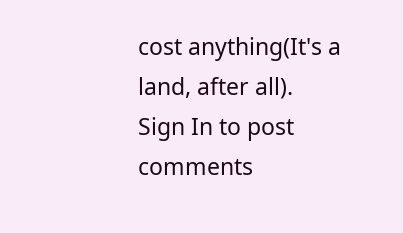cost anything(It's a land, after all).
Sign In to post comments